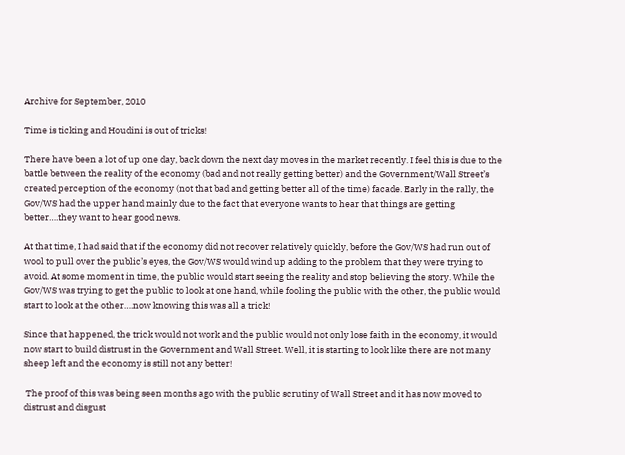Archive for September, 2010

Time is ticking and Houdini is out of tricks!

There have been a lot of up one day, back down the next day moves in the market recently. I feel this is due to the battle between the reality of the economy (bad and not really getting better) and the Government/Wall Street’s created perception of the economy (not that bad and getting better all of the time) facade. Early in the rally, the Gov/WS had the upper hand mainly due to the fact that everyone wants to hear that things are getting better….they want to hear good news.

At that time, I had said that if the economy did not recover relatively quickly, before the Gov/WS had run out of wool to pull over the public’s eyes, the Gov/WS would wind up adding to the problem that they were trying to avoid. At some moment in time, the public would start seeing the reality and stop believing the story. While the Gov/WS was trying to get the public to look at one hand, while fooling the public with the other, the public would start to look at the other….now knowing this was all a trick!

Since that happened, the trick would not work and the public would not only lose faith in the economy, it would now start to build distrust in the Government and Wall Street. Well, it is starting to look like there are not many sheep left and the economy is still not any better!

 The proof of this was being seen months ago with the public scrutiny of Wall Street and it has now moved to distrust and disgust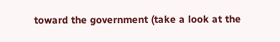toward the government (take a look at the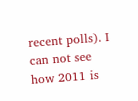recent polls). I can not see how 2011 is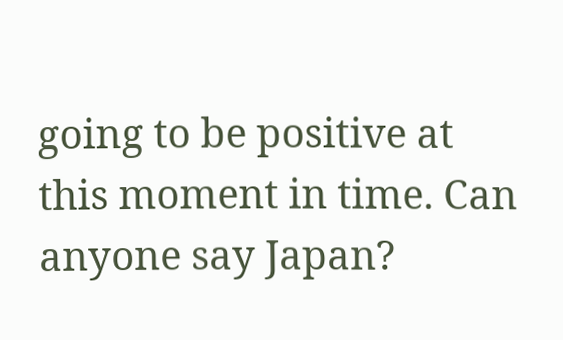going to be positive at this moment in time. Can anyone say Japan?